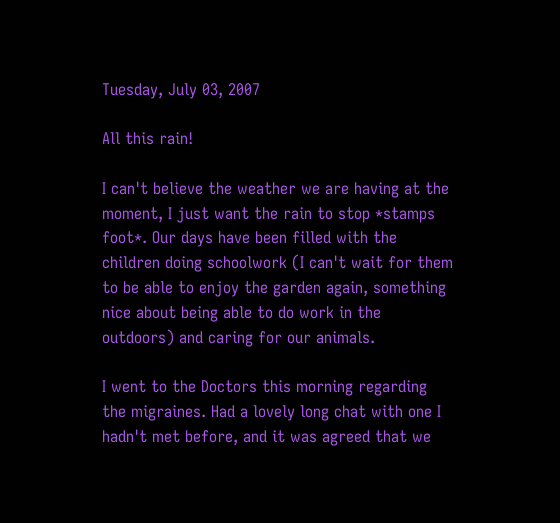Tuesday, July 03, 2007

All this rain!

I can't believe the weather we are having at the moment, I just want the rain to stop *stamps foot*. Our days have been filled with the children doing schoolwork (I can't wait for them to be able to enjoy the garden again, something nice about being able to do work in the outdoors) and caring for our animals.

I went to the Doctors this morning regarding the migraines. Had a lovely long chat with one I hadn't met before, and it was agreed that we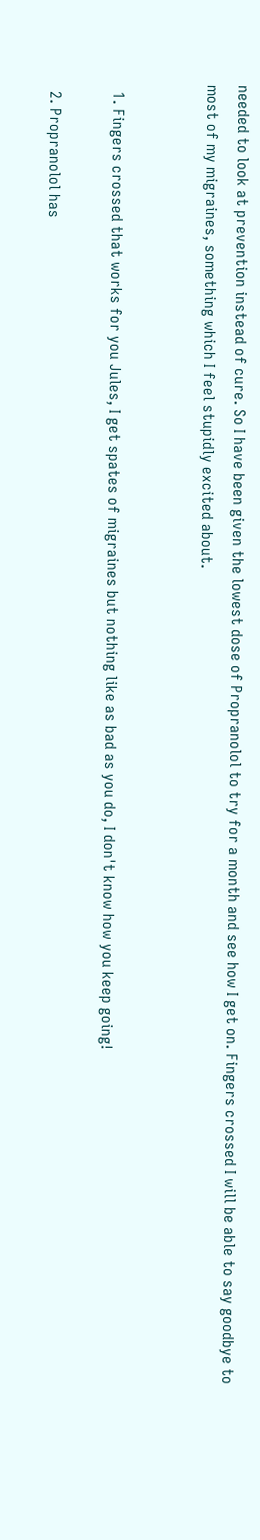needed to look at prevention instead of cure. So I have been given the lowest dose of Propranolol to try for a month and see how I get on. Fingers crossed I will be able to say goodbye to most of my migraines, something which I feel stupidly excited about.


  1. Fingers crossed that works for you Jules, I get spates of migraines but nothing like as bad as you do, I don't know how you keep going!

  2. Propranolol has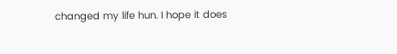changed my life hun. I hope it does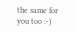the same for you too :-)